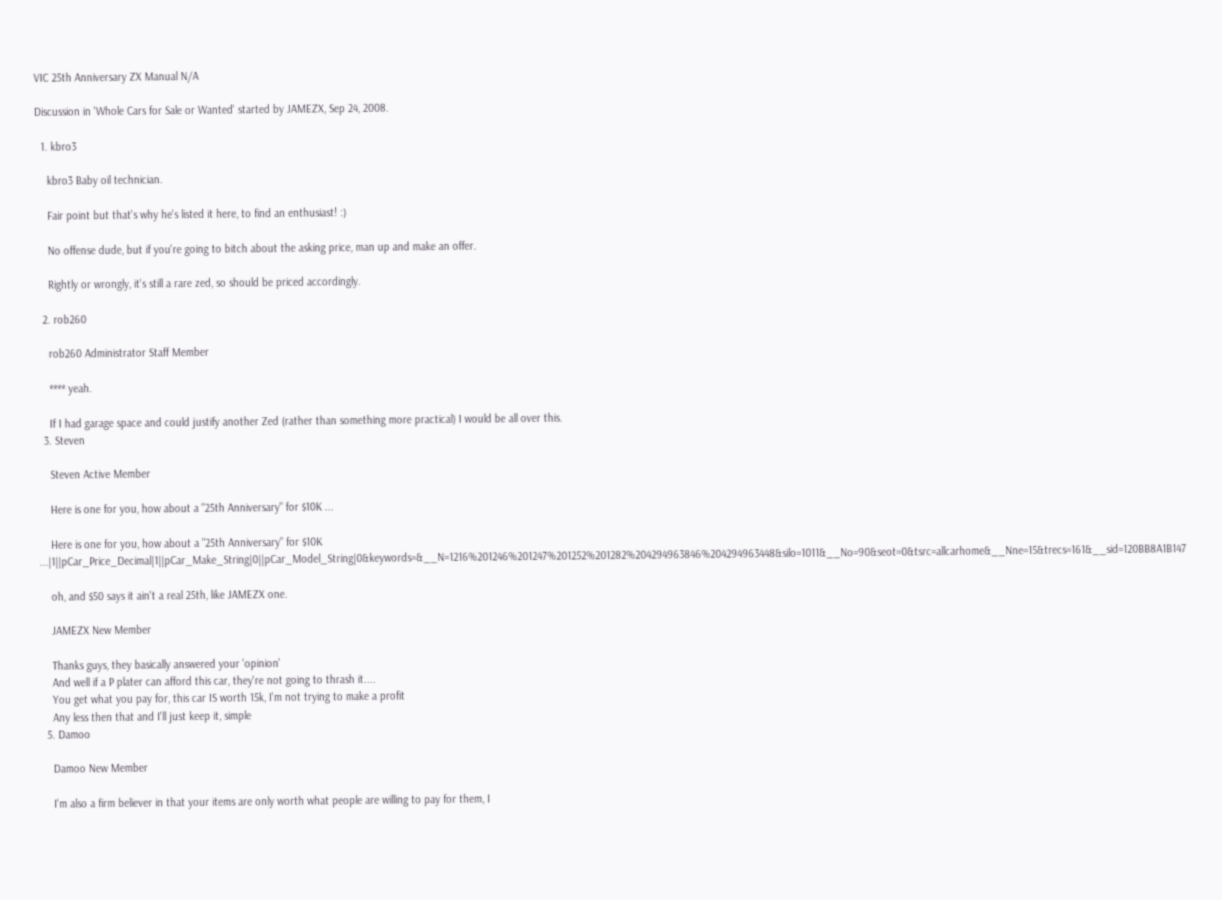VIC 25th Anniversary ZX Manual N/A

Discussion in 'Whole Cars for Sale or Wanted' started by JAMEZX, Sep 24, 2008.

  1. kbro3

    kbro3 Baby oil technician.

    Fair point but that's why he's listed it here, to find an enthusiast! :)

    No offense dude, but if you're going to bitch about the asking price, man up and make an offer.

    Rightly or wrongly, it's still a rare zed, so should be priced accordingly.

  2. rob260

    rob260 Administrator Staff Member

    **** yeah.

    If I had garage space and could justify another Zed (rather than something more practical) I would be all over this.
  3. Steven

    Steven Active Member

    Here is one for you, how about a "25th Anniversary" for $10K ...

    Here is one for you, how about a "25th Anniversary" for $10K ...|1||pCar_Price_Decimal|1||pCar_Make_String|0||pCar_Model_String|0&keywords=&__N=1216%201246%201247%201252%201282%204294963846%204294963448&silo=1011&__No=90&seot=0&tsrc=allcarhome&__Nne=15&trecs=161&__sid=120BB8A1B147

    oh, and $50 says it ain't a real 25th, like JAMEZX one.

    JAMEZX New Member

    Thanks guys, they basically answered your 'opinion'
    And well if a P plater can afford this car, they're not going to thrash it....
    You get what you pay for, this car IS worth 15k, I'm not trying to make a profit
    Any less then that and I'll just keep it, simple
  5. Damoo

    Damoo New Member

    I'm also a firm believer in that your items are only worth what people are willing to pay for them, I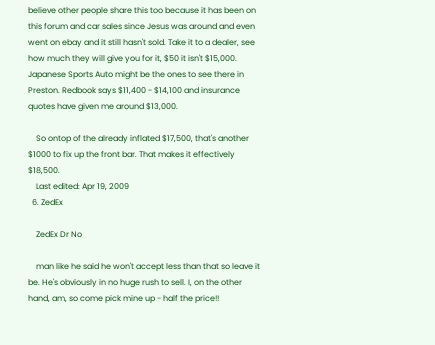believe other people share this too because it has been on this forum and car sales since Jesus was around and even went on ebay and it still hasn't sold. Take it to a dealer, see how much they will give you for it, $50 it isn't $15,000. Japanese Sports Auto might be the ones to see there in Preston. Redbook says $11,400 - $14,100 and insurance quotes have given me around $13,000.

    So ontop of the already inflated $17,500, that's another $1000 to fix up the front bar. That makes it effectively $18,500.
    Last edited: Apr 19, 2009
  6. ZedEx

    ZedEx Dr No

    man like he said he won't accept less than that so leave it be. He's obviously in no huge rush to sell. I, on the other hand, am, so come pick mine up - half the price!!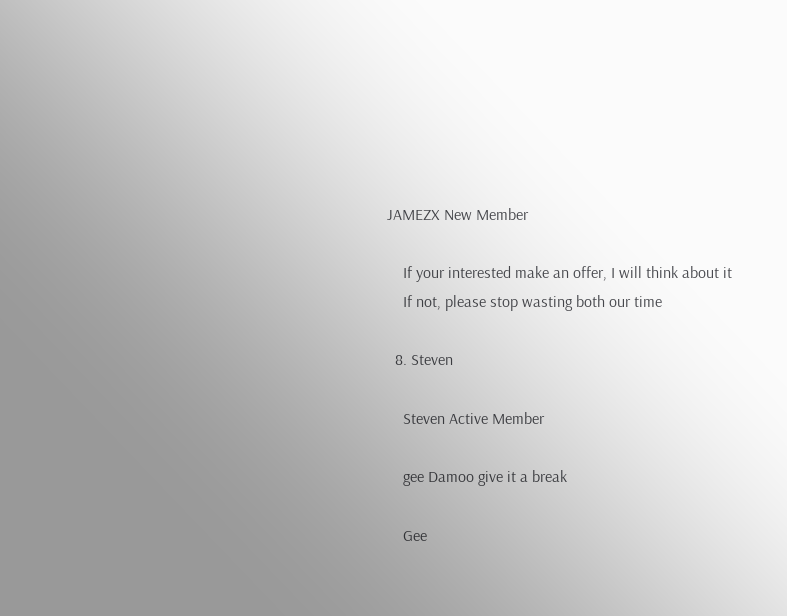JAMEZX New Member

    If your interested make an offer, I will think about it
    If not, please stop wasting both our time

  8. Steven

    Steven Active Member

    gee Damoo give it a break

    Gee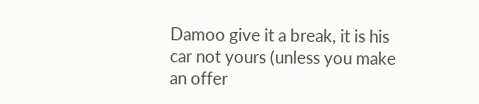Damoo give it a break, it is his car not yours (unless you make an offer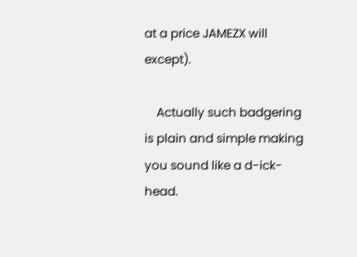at a price JAMEZX will except).

    Actually such badgering is plain and simple making you sound like a d-ick-head.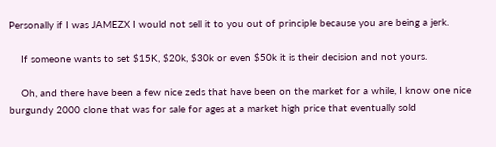Personally if I was JAMEZX I would not sell it to you out of principle because you are being a jerk.

    If someone wants to set $15K, $20k, $30k or even $50k it is their decision and not yours.

    Oh, and there have been a few nice zeds that have been on the market for a while, I know one nice burgundy 2000 clone that was for sale for ages at a market high price that eventually sold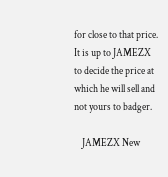for close to that price. It is up to JAMEZX to decide the price at which he will sell and not yours to badger.

    JAMEZX New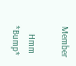Member

    Hmm *Bump*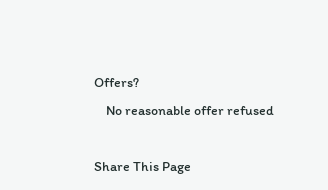Offers?
    No reasonable offer refused

Share This Page